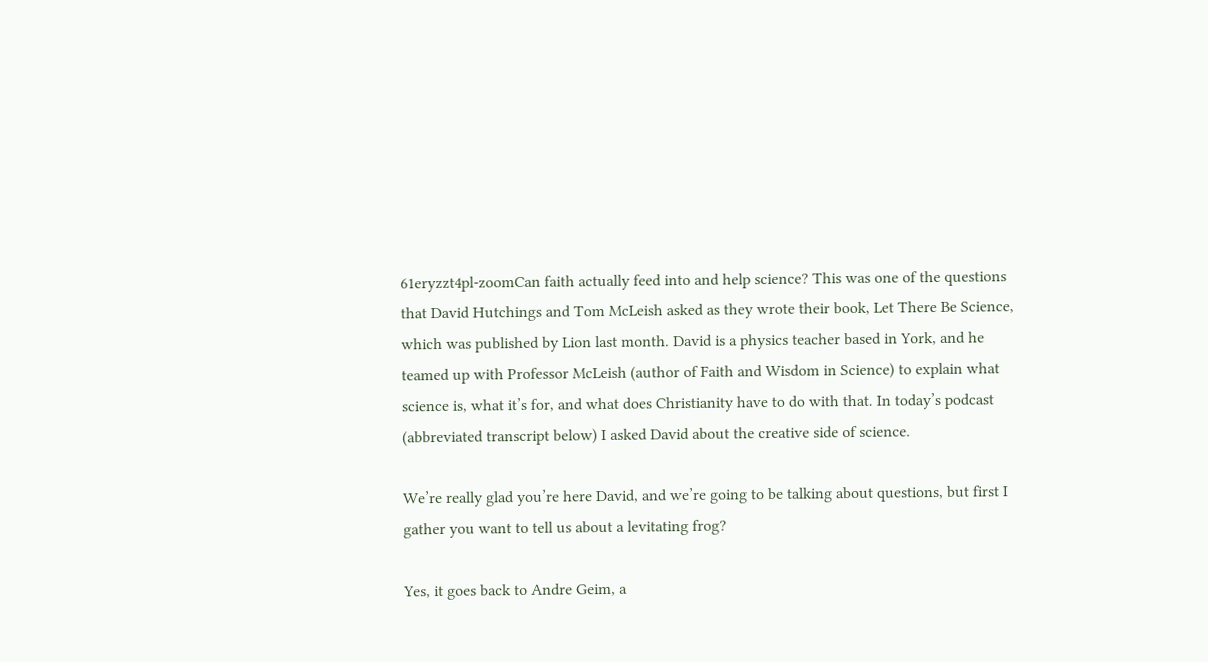61eryzzt4pl-zoomCan faith actually feed into and help science? This was one of the questions that David Hutchings and Tom McLeish asked as they wrote their book, Let There Be Science, which was published by Lion last month. David is a physics teacher based in York, and he teamed up with Professor McLeish (author of Faith and Wisdom in Science) to explain what science is, what it’s for, and what does Christianity have to do with that. In today’s podcast (abbreviated transcript below) I asked David about the creative side of science.

We’re really glad you’re here David, and we’re going to be talking about questions, but first I gather you want to tell us about a levitating frog?

Yes, it goes back to Andre Geim, a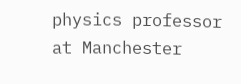physics professor at Manchester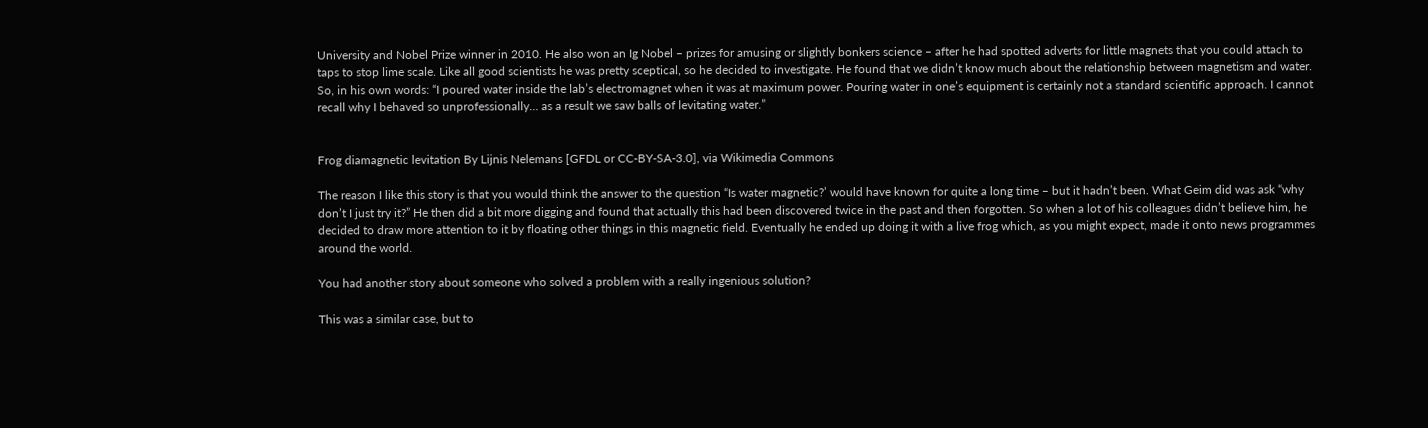University and Nobel Prize winner in 2010. He also won an Ig Nobel – prizes for amusing or slightly bonkers science – after he had spotted adverts for little magnets that you could attach to taps to stop lime scale. Like all good scientists he was pretty sceptical, so he decided to investigate. He found that we didn’t know much about the relationship between magnetism and water. So, in his own words: “I poured water inside the lab’s electromagnet when it was at maximum power. Pouring water in one’s equipment is certainly not a standard scientific approach. I cannot recall why I behaved so unprofessionally… as a result we saw balls of levitating water.”


Frog diamagnetic levitation By Lijnis Nelemans [GFDL or CC-BY-SA-3.0], via Wikimedia Commons

The reason I like this story is that you would think the answer to the question “Is water magnetic?’ would have known for quite a long time – but it hadn’t been. What Geim did was ask “why don’t I just try it?” He then did a bit more digging and found that actually this had been discovered twice in the past and then forgotten. So when a lot of his colleagues didn’t believe him, he decided to draw more attention to it by floating other things in this magnetic field. Eventually he ended up doing it with a live frog which, as you might expect, made it onto news programmes around the world.

You had another story about someone who solved a problem with a really ingenious solution?

This was a similar case, but to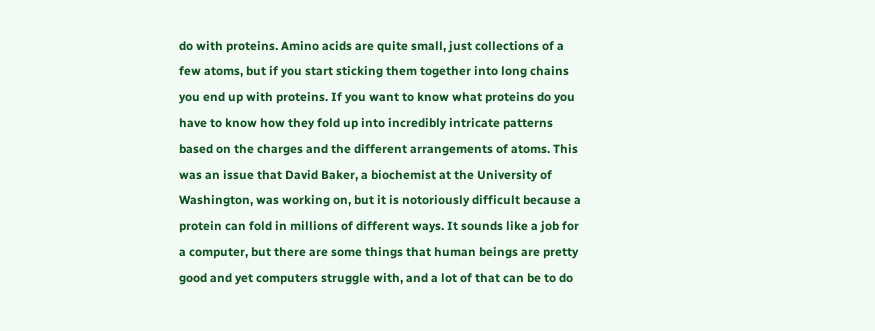do with proteins. Amino acids are quite small, just collections of a few atoms, but if you start sticking them together into long chains you end up with proteins. If you want to know what proteins do you have to know how they fold up into incredibly intricate patterns based on the charges and the different arrangements of atoms. This was an issue that David Baker, a biochemist at the University of Washington, was working on, but it is notoriously difficult because a protein can fold in millions of different ways. It sounds like a job for a computer, but there are some things that human beings are pretty good and yet computers struggle with, and a lot of that can be to do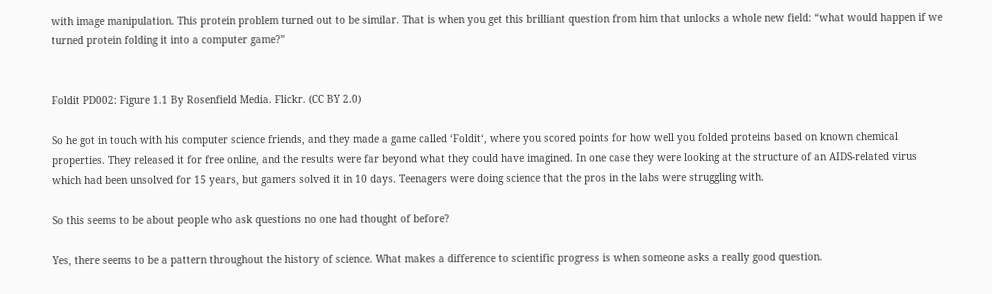with image manipulation. This protein problem turned out to be similar. That is when you get this brilliant question from him that unlocks a whole new field: “what would happen if we turned protein folding it into a computer game?”


Foldit PD002: Figure 1.1 By Rosenfield Media. Flickr. (CC BY 2.0)

So he got in touch with his computer science friends, and they made a game called ‘Foldit‘, where you scored points for how well you folded proteins based on known chemical properties. They released it for free online, and the results were far beyond what they could have imagined. In one case they were looking at the structure of an AIDS-related virus which had been unsolved for 15 years, but gamers solved it in 10 days. Teenagers were doing science that the pros in the labs were struggling with.

So this seems to be about people who ask questions no one had thought of before?

Yes, there seems to be a pattern throughout the history of science. What makes a difference to scientific progress is when someone asks a really good question.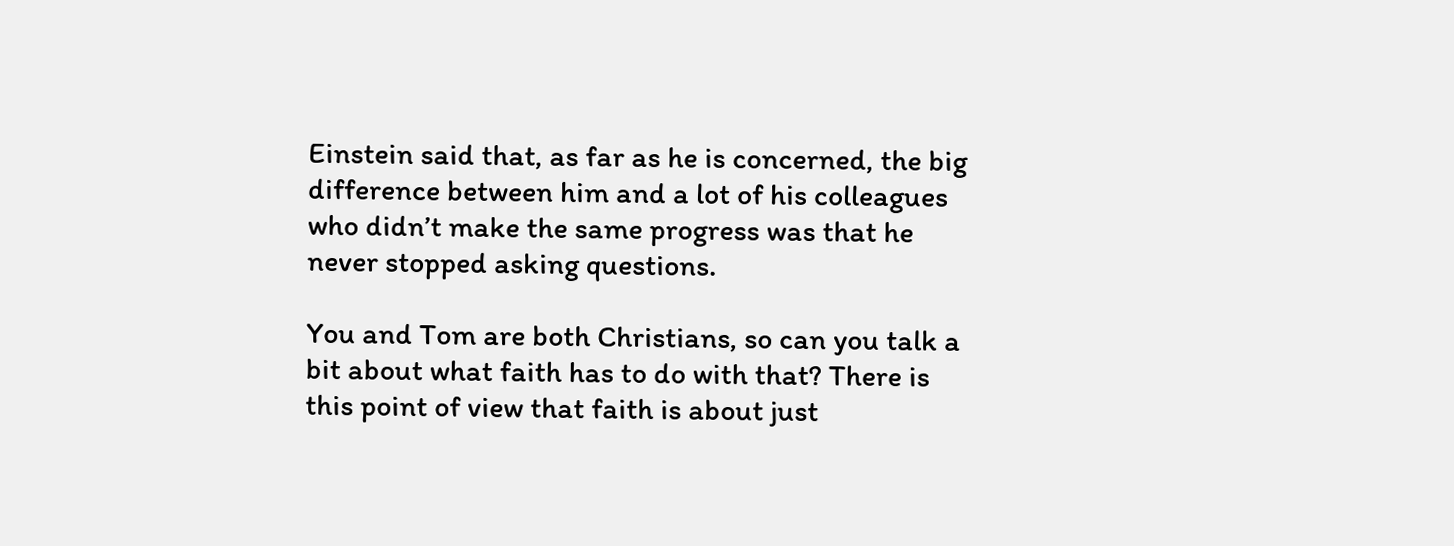Einstein said that, as far as he is concerned, the big difference between him and a lot of his colleagues who didn’t make the same progress was that he never stopped asking questions.

You and Tom are both Christians, so can you talk a bit about what faith has to do with that? There is this point of view that faith is about just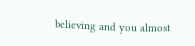believing and you almost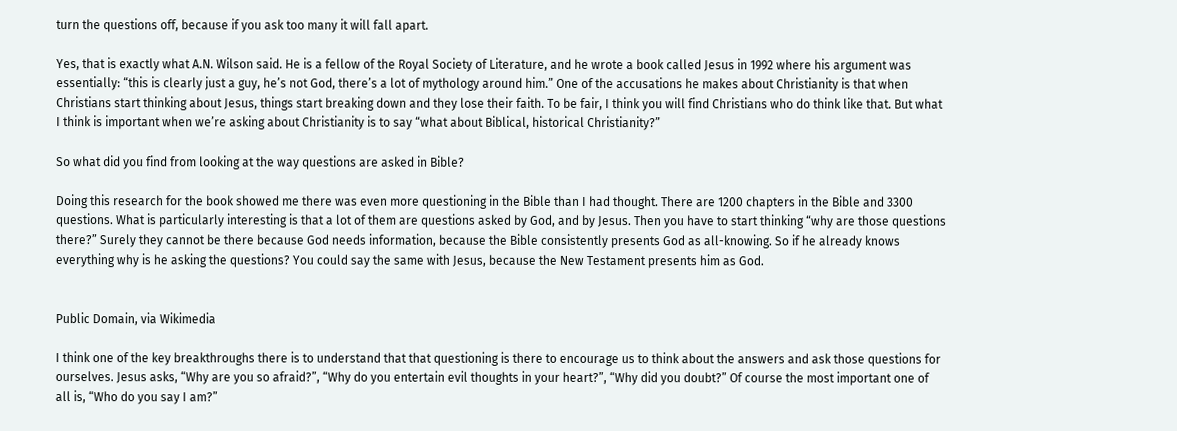turn the questions off, because if you ask too many it will fall apart.

Yes, that is exactly what A.N. Wilson said. He is a fellow of the Royal Society of Literature, and he wrote a book called Jesus in 1992 where his argument was essentially: “this is clearly just a guy, he’s not God, there’s a lot of mythology around him.” One of the accusations he makes about Christianity is that when Christians start thinking about Jesus, things start breaking down and they lose their faith. To be fair, I think you will find Christians who do think like that. But what I think is important when we’re asking about Christianity is to say “what about Biblical, historical Christianity?”

So what did you find from looking at the way questions are asked in Bible?

Doing this research for the book showed me there was even more questioning in the Bible than I had thought. There are 1200 chapters in the Bible and 3300 questions. What is particularly interesting is that a lot of them are questions asked by God, and by Jesus. Then you have to start thinking “why are those questions there?” Surely they cannot be there because God needs information, because the Bible consistently presents God as all-knowing. So if he already knows everything why is he asking the questions? You could say the same with Jesus, because the New Testament presents him as God.


Public Domain, via Wikimedia

I think one of the key breakthroughs there is to understand that that questioning is there to encourage us to think about the answers and ask those questions for ourselves. Jesus asks, “Why are you so afraid?”, “Why do you entertain evil thoughts in your heart?”, “Why did you doubt?” Of course the most important one of all is, “Who do you say I am?”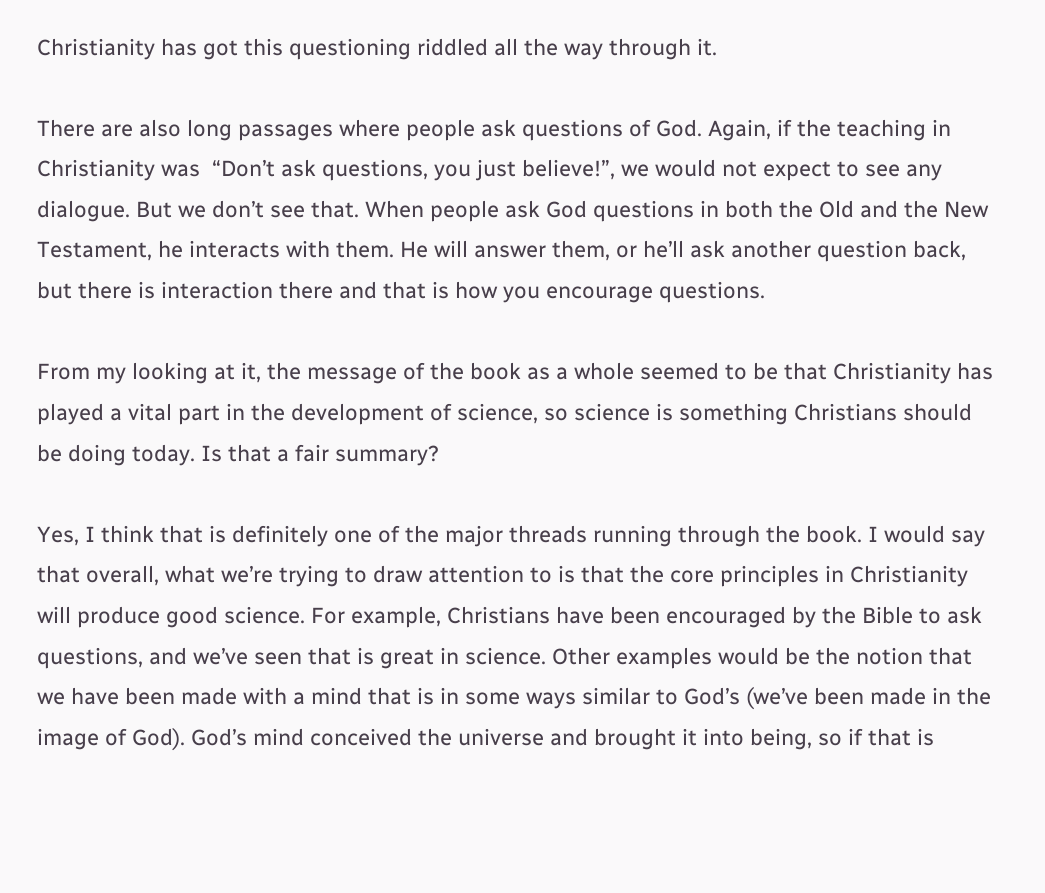Christianity has got this questioning riddled all the way through it.

There are also long passages where people ask questions of God. Again, if the teaching in Christianity was  “Don’t ask questions, you just believe!”, we would not expect to see any dialogue. But we don’t see that. When people ask God questions in both the Old and the New Testament, he interacts with them. He will answer them, or he’ll ask another question back, but there is interaction there and that is how you encourage questions.

From my looking at it, the message of the book as a whole seemed to be that Christianity has played a vital part in the development of science, so science is something Christians should be doing today. Is that a fair summary?

Yes, I think that is definitely one of the major threads running through the book. I would say that overall, what we’re trying to draw attention to is that the core principles in Christianity will produce good science. For example, Christians have been encouraged by the Bible to ask questions, and we’ve seen that is great in science. Other examples would be the notion that we have been made with a mind that is in some ways similar to God’s (we’ve been made in the image of God). God’s mind conceived the universe and brought it into being, so if that is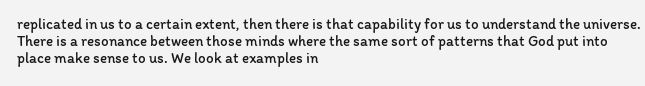replicated in us to a certain extent, then there is that capability for us to understand the universe. There is a resonance between those minds where the same sort of patterns that God put into place make sense to us. We look at examples in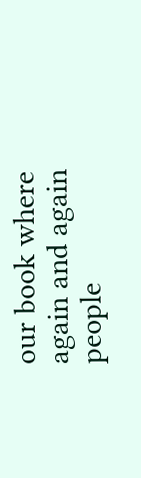our book where again and again people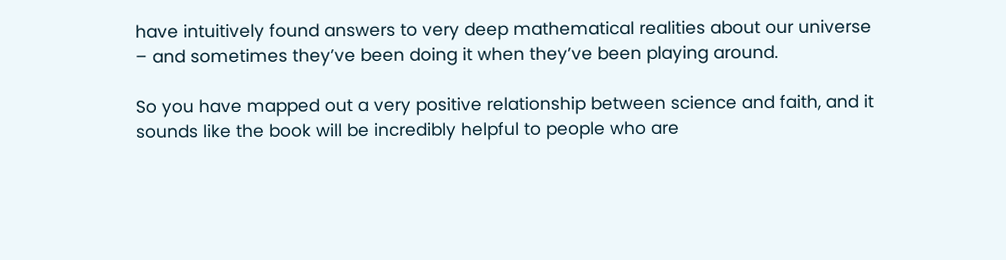have intuitively found answers to very deep mathematical realities about our universe – and sometimes they’ve been doing it when they’ve been playing around.

So you have mapped out a very positive relationship between science and faith, and it sounds like the book will be incredibly helpful to people who are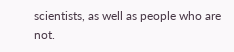scientists, as well as people who are not.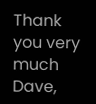Thank you very much Dave,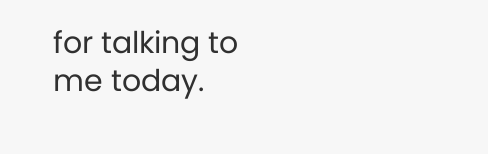for talking to me today.